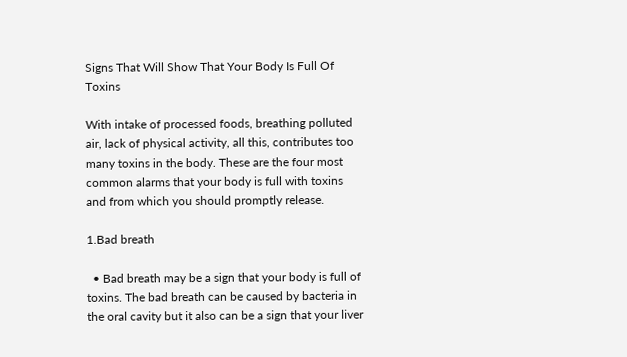Signs That Will Show That Your Body Is Full Of Toxins

With intake of processed foods, breathing polluted air, lack of physical activity, all this, contributes too many toxins in the body. These are the four most common alarms that your body is full with toxins and from which you should promptly release.

1.Bad breath

  • Bad breath may be a sign that your body is full of toxins. The bad breath can be caused by bacteria in the oral cavity but it also can be a sign that your liver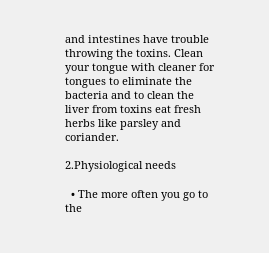and intestines have trouble throwing the toxins. Clean your tongue with cleaner for tongues to eliminate the bacteria and to clean the liver from toxins eat fresh herbs like parsley and coriander.

2.Physiological needs

  • The more often you go to the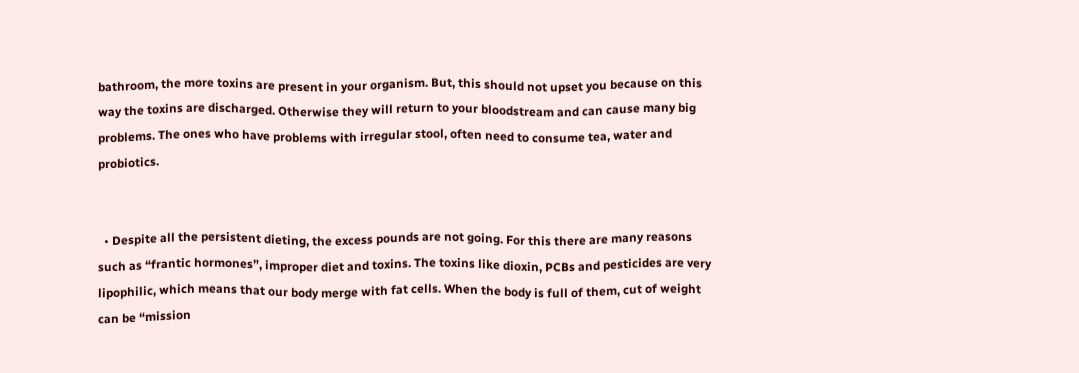bathroom, the more toxins are present in your organism. But, this should not upset you because on this way the toxins are discharged. Otherwise they will return to your bloodstream and can cause many big problems. The ones who have problems with irregular stool, often need to consume tea, water and probiotics.


  • Despite all the persistent dieting, the excess pounds are not going. For this there are many reasons such as “frantic hormones”, improper diet and toxins. The toxins like dioxin, PCBs and pesticides are very lipophilic, which means that our body merge with fat cells. When the body is full of them, cut of weight can be “mission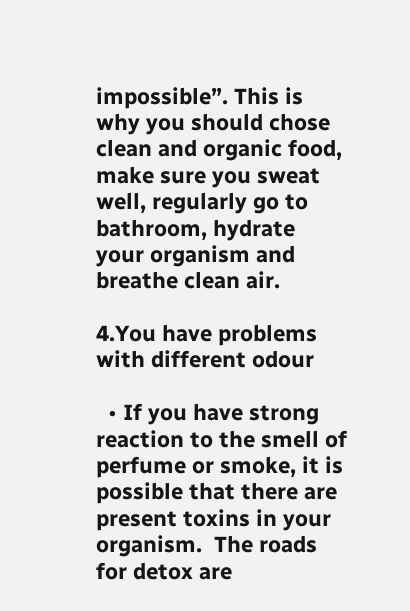impossible”. This is why you should chose clean and organic food, make sure you sweat well, regularly go to bathroom, hydrate your organism and breathe clean air.

4.You have problems with different odour

  • If you have strong reaction to the smell of perfume or smoke, it is possible that there are present toxins in your organism.  The roads for detox are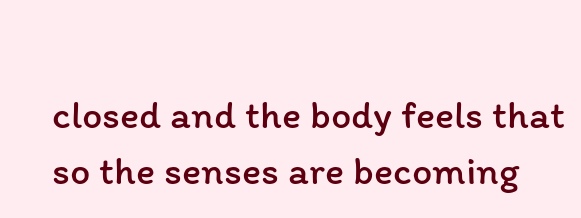closed and the body feels that so the senses are becoming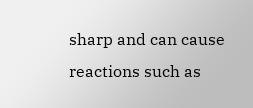sharp and can cause reactions such as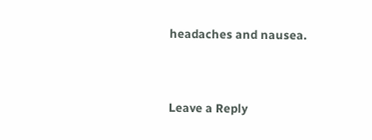headaches and nausea.


Leave a Reply